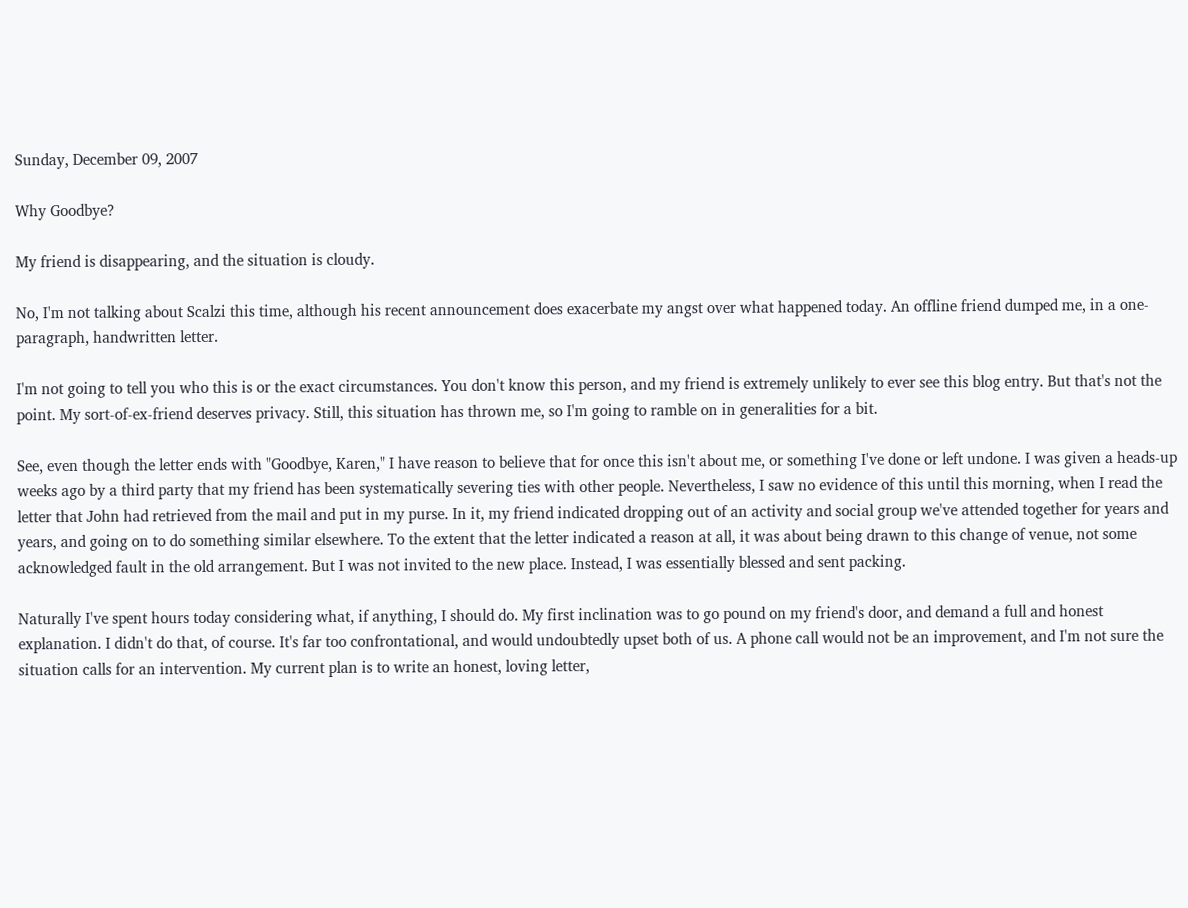Sunday, December 09, 2007

Why Goodbye?

My friend is disappearing, and the situation is cloudy.

No, I'm not talking about Scalzi this time, although his recent announcement does exacerbate my angst over what happened today. An offline friend dumped me, in a one-paragraph, handwritten letter.

I'm not going to tell you who this is or the exact circumstances. You don't know this person, and my friend is extremely unlikely to ever see this blog entry. But that's not the point. My sort-of-ex-friend deserves privacy. Still, this situation has thrown me, so I'm going to ramble on in generalities for a bit.

See, even though the letter ends with "Goodbye, Karen," I have reason to believe that for once this isn't about me, or something I've done or left undone. I was given a heads-up weeks ago by a third party that my friend has been systematically severing ties with other people. Nevertheless, I saw no evidence of this until this morning, when I read the letter that John had retrieved from the mail and put in my purse. In it, my friend indicated dropping out of an activity and social group we've attended together for years and years, and going on to do something similar elsewhere. To the extent that the letter indicated a reason at all, it was about being drawn to this change of venue, not some acknowledged fault in the old arrangement. But I was not invited to the new place. Instead, I was essentially blessed and sent packing.

Naturally I've spent hours today considering what, if anything, I should do. My first inclination was to go pound on my friend's door, and demand a full and honest explanation. I didn't do that, of course. It's far too confrontational, and would undoubtedly upset both of us. A phone call would not be an improvement, and I'm not sure the situation calls for an intervention. My current plan is to write an honest, loving letter,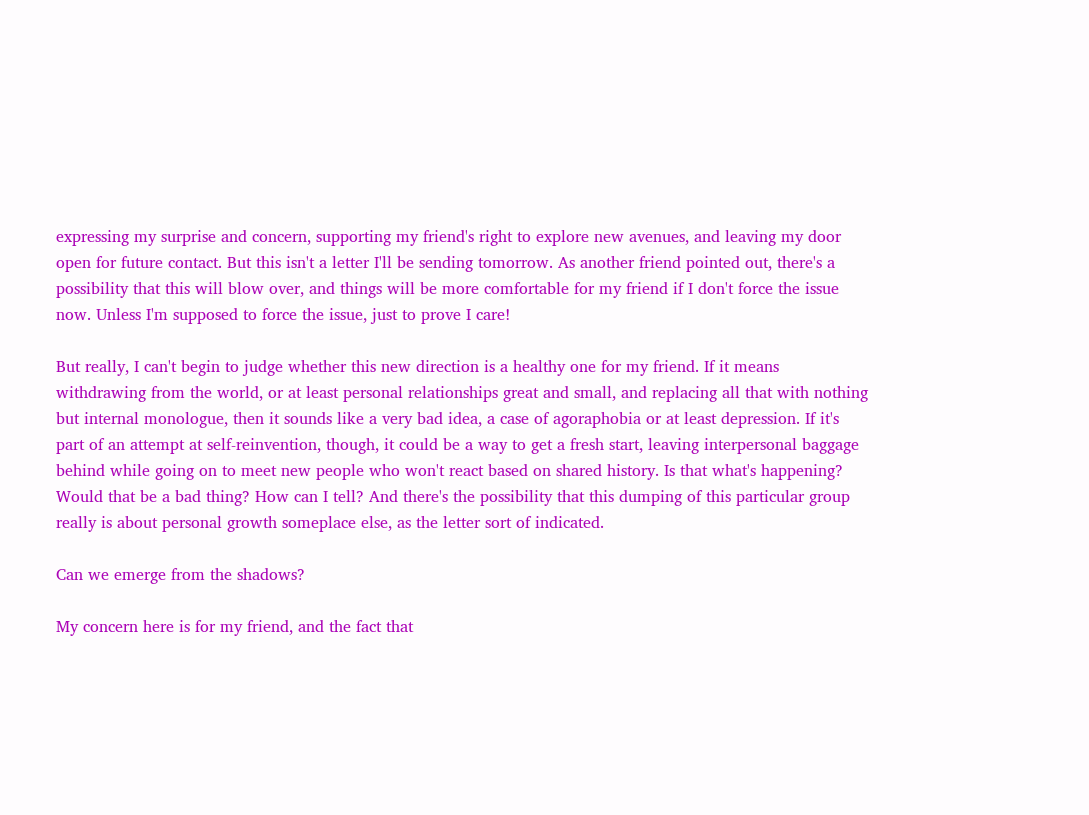expressing my surprise and concern, supporting my friend's right to explore new avenues, and leaving my door open for future contact. But this isn't a letter I'll be sending tomorrow. As another friend pointed out, there's a possibility that this will blow over, and things will be more comfortable for my friend if I don't force the issue now. Unless I'm supposed to force the issue, just to prove I care!

But really, I can't begin to judge whether this new direction is a healthy one for my friend. If it means withdrawing from the world, or at least personal relationships great and small, and replacing all that with nothing but internal monologue, then it sounds like a very bad idea, a case of agoraphobia or at least depression. If it's part of an attempt at self-reinvention, though, it could be a way to get a fresh start, leaving interpersonal baggage behind while going on to meet new people who won't react based on shared history. Is that what's happening? Would that be a bad thing? How can I tell? And there's the possibility that this dumping of this particular group really is about personal growth someplace else, as the letter sort of indicated.

Can we emerge from the shadows?

My concern here is for my friend, and the fact that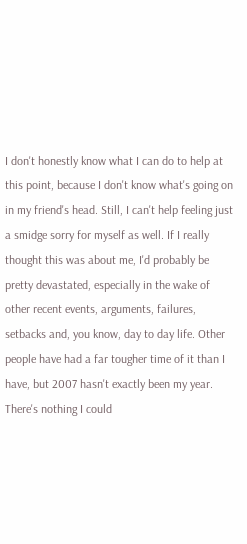I don't honestly know what I can do to help at this point, because I don't know what's going on in my friend's head. Still, I can't help feeling just a smidge sorry for myself as well. If I really thought this was about me, I'd probably be pretty devastated, especially in the wake of other recent events, arguments, failures, setbacks and, you know, day to day life. Other people have had a far tougher time of it than I have, but 2007 hasn't exactly been my year. There's nothing I could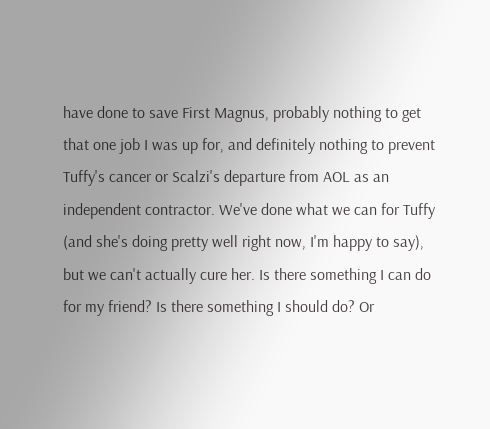have done to save First Magnus, probably nothing to get that one job I was up for, and definitely nothing to prevent Tuffy's cancer or Scalzi's departure from AOL as an independent contractor. We've done what we can for Tuffy (and she's doing pretty well right now, I'm happy to say), but we can't actually cure her. Is there something I can do for my friend? Is there something I should do? Or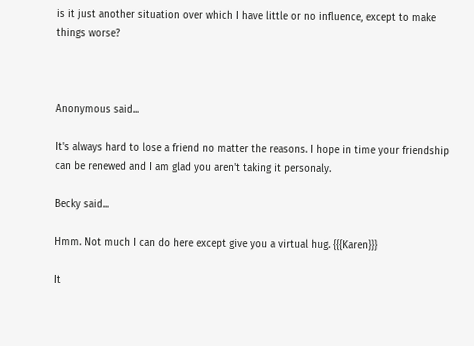is it just another situation over which I have little or no influence, except to make things worse?



Anonymous said...

It's always hard to lose a friend no matter the reasons. I hope in time your friendship can be renewed and I am glad you aren't taking it personaly.

Becky said...

Hmm. Not much I can do here except give you a virtual hug. {{{Karen}}}

It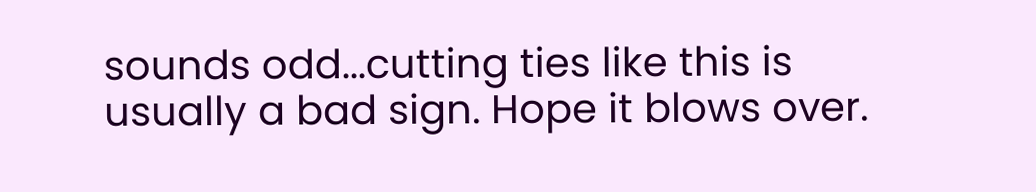sounds odd...cutting ties like this is usually a bad sign. Hope it blows over.